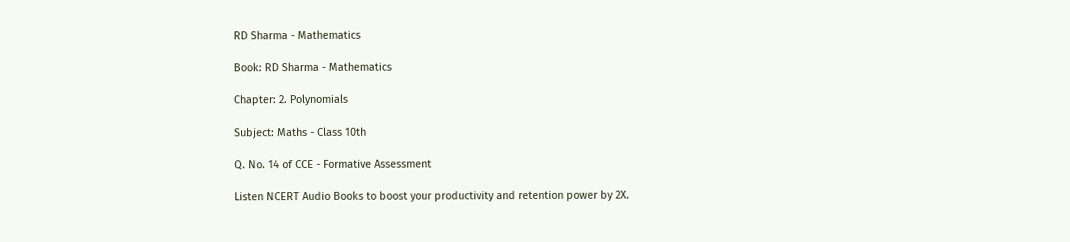RD Sharma - Mathematics

Book: RD Sharma - Mathematics

Chapter: 2. Polynomials

Subject: Maths - Class 10th

Q. No. 14 of CCE - Formative Assessment

Listen NCERT Audio Books to boost your productivity and retention power by 2X.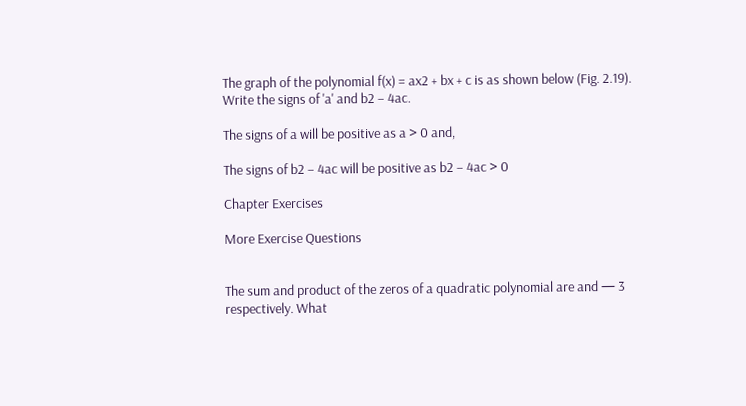The graph of the polynomial f(x) = ax2 + bx + c is as shown below (Fig. 2.19). Write the signs of 'a' and b2 – 4ac.

The signs of a will be positive as a > 0 and,

The signs of b2 – 4ac will be positive as b2 – 4ac > 0

Chapter Exercises

More Exercise Questions


The sum and product of the zeros of a quadratic polynomial are and — 3 respectively. What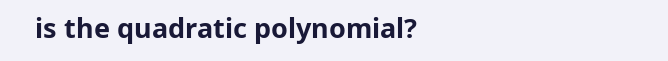is the quadratic polynomial?